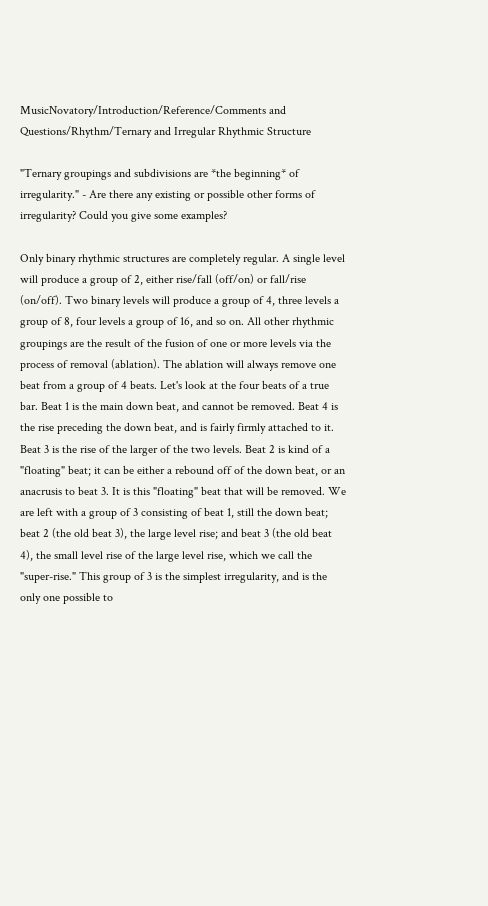MusicNovatory/Introduction/Reference/Comments and Questions/Rhythm/Ternary and Irregular Rhythmic Structure

"Ternary groupings and subdivisions are *the beginning* of irregularity." - Are there any existing or possible other forms of irregularity? Could you give some examples?

Only binary rhythmic structures are completely regular. A single level will produce a group of 2, either rise/fall (off/on) or fall/rise (on/off). Two binary levels will produce a group of 4, three levels a group of 8, four levels a group of 16, and so on. All other rhythmic groupings are the result of the fusion of one or more levels via the process of removal (ablation). The ablation will always remove one beat from a group of 4 beats. Let's look at the four beats of a true bar. Beat 1 is the main down beat, and cannot be removed. Beat 4 is the rise preceding the down beat, and is fairly firmly attached to it. Beat 3 is the rise of the larger of the two levels. Beat 2 is kind of a "floating" beat; it can be either a rebound off of the down beat, or an anacrusis to beat 3. It is this "floating" beat that will be removed. We are left with a group of 3 consisting of beat 1, still the down beat; beat 2 (the old beat 3), the large level rise; and beat 3 (the old beat 4), the small level rise of the large level rise, which we call the "super-rise." This group of 3 is the simplest irregularity, and is the only one possible to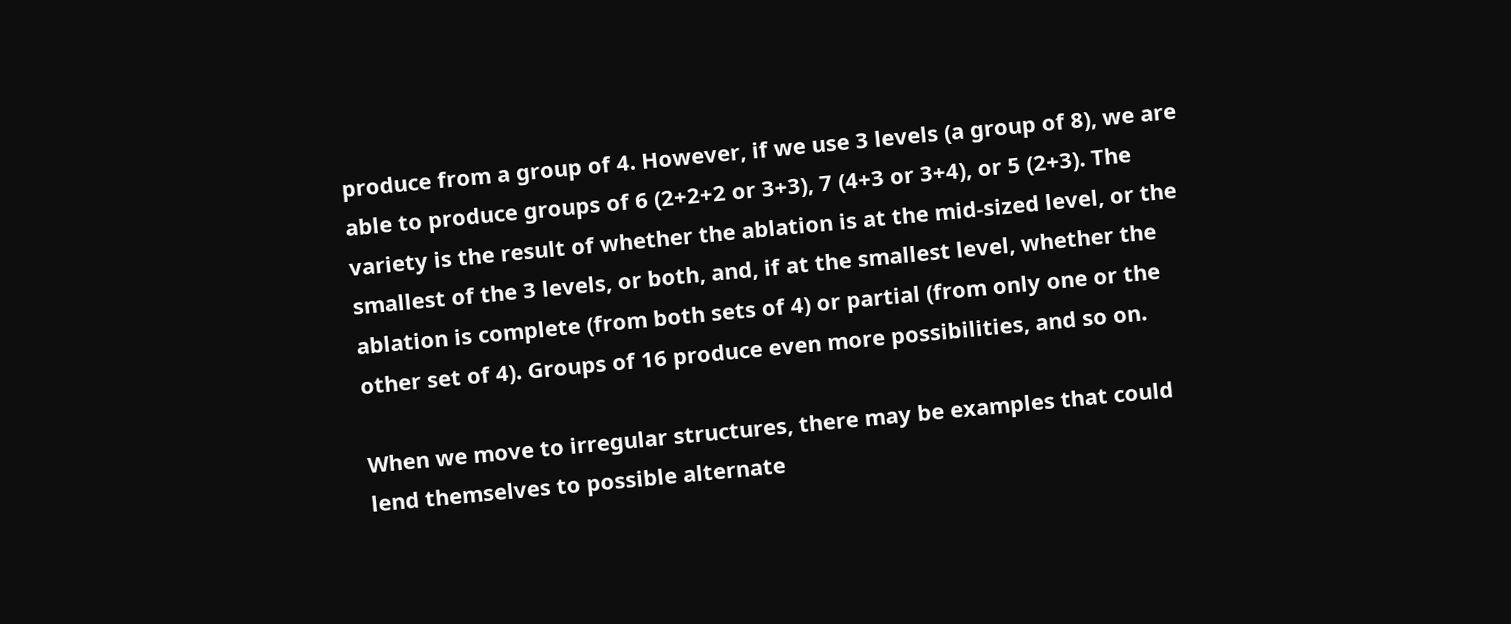produce from a group of 4. However, if we use 3 levels (a group of 8), we are able to produce groups of 6 (2+2+2 or 3+3), 7 (4+3 or 3+4), or 5 (2+3). The variety is the result of whether the ablation is at the mid-sized level, or the smallest of the 3 levels, or both, and, if at the smallest level, whether the ablation is complete (from both sets of 4) or partial (from only one or the other set of 4). Groups of 16 produce even more possibilities, and so on.

When we move to irregular structures, there may be examples that could lend themselves to possible alternate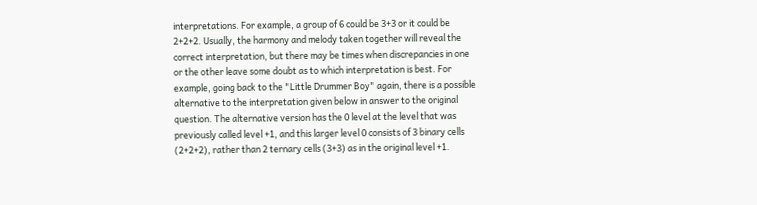interpretations. For example, a group of 6 could be 3+3 or it could be 2+2+2. Usually, the harmony and melody taken together will reveal the correct interpretation, but there may be times when discrepancies in one or the other leave some doubt as to which interpretation is best. For example, going back to the "Little Drummer Boy" again, there is a possible alternative to the interpretation given below in answer to the original question. The alternative version has the 0 level at the level that was previously called level +1, and this larger level 0 consists of 3 binary cells (2+2+2), rather than 2 ternary cells (3+3) as in the original level +1.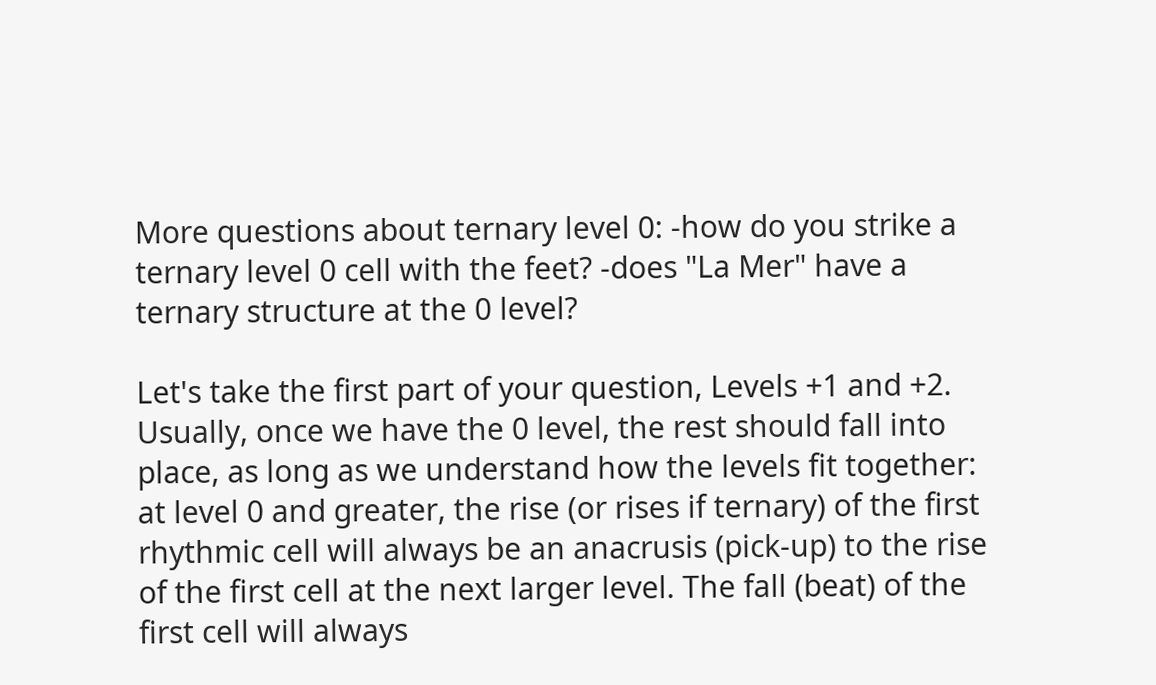More questions about ternary level 0: -how do you strike a ternary level 0 cell with the feet? -does "La Mer" have a ternary structure at the 0 level?

Let's take the first part of your question, Levels +1 and +2. Usually, once we have the 0 level, the rest should fall into place, as long as we understand how the levels fit together: at level 0 and greater, the rise (or rises if ternary) of the first rhythmic cell will always be an anacrusis (pick-up) to the rise of the first cell at the next larger level. The fall (beat) of the first cell will always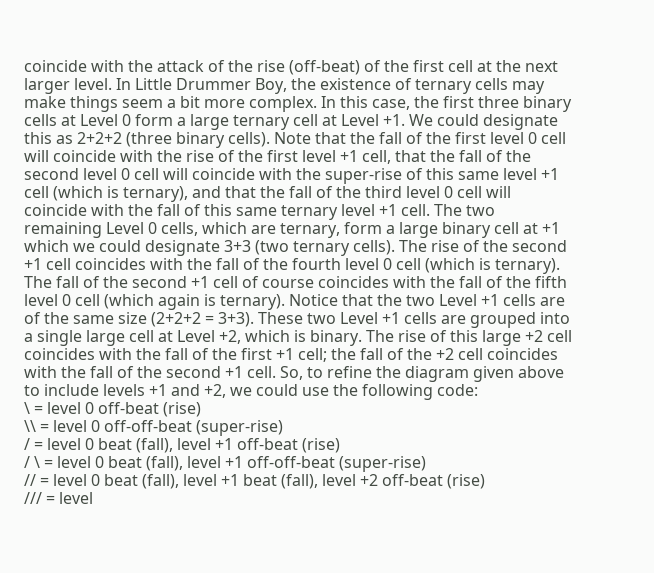coincide with the attack of the rise (off-beat) of the first cell at the next larger level. In Little Drummer Boy, the existence of ternary cells may make things seem a bit more complex. In this case, the first three binary cells at Level 0 form a large ternary cell at Level +1. We could designate this as 2+2+2 (three binary cells). Note that the fall of the first level 0 cell will coincide with the rise of the first level +1 cell, that the fall of the second level 0 cell will coincide with the super-rise of this same level +1 cell (which is ternary), and that the fall of the third level 0 cell will coincide with the fall of this same ternary level +1 cell. The two remaining Level 0 cells, which are ternary, form a large binary cell at +1 which we could designate 3+3 (two ternary cells). The rise of the second +1 cell coincides with the fall of the fourth level 0 cell (which is ternary). The fall of the second +1 cell of course coincides with the fall of the fifth level 0 cell (which again is ternary). Notice that the two Level +1 cells are of the same size (2+2+2 = 3+3). These two Level +1 cells are grouped into a single large cell at Level +2, which is binary. The rise of this large +2 cell coincides with the fall of the first +1 cell; the fall of the +2 cell coincides with the fall of the second +1 cell. So, to refine the diagram given above to include levels +1 and +2, we could use the following code:
\ = level 0 off-beat (rise)
\\ = level 0 off-off-beat (super-rise)
/ = level 0 beat (fall), level +1 off-beat (rise)
/ \ = level 0 beat (fall), level +1 off-off-beat (super-rise)
// = level 0 beat (fall), level +1 beat (fall), level +2 off-beat (rise)
/// = level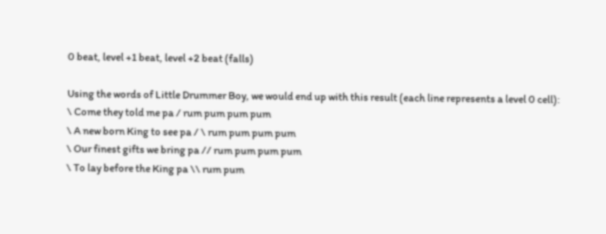0 beat, level +1 beat, level +2 beat (falls)

Using the words of Little Drummer Boy, we would end up with this result (each line represents a level 0 cell):
\ Come they told me pa / rum pum pum pum
\ A new born King to see pa / \ rum pum pum pum
\ Our finest gifts we bring pa // rum pum pum pum
\ To lay before the King pa \\ rum pum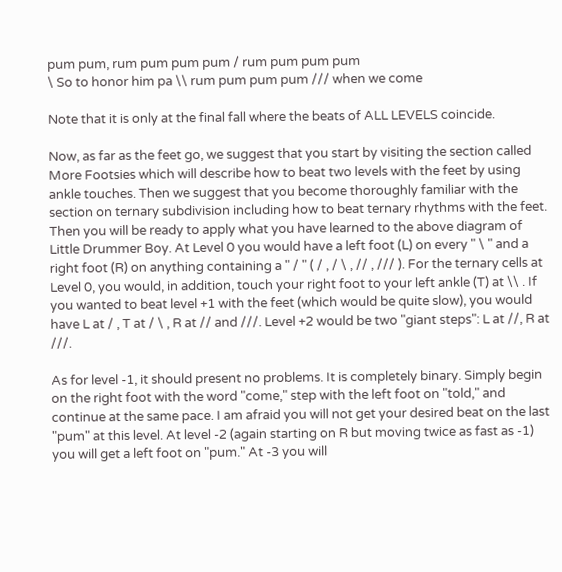pum pum, rum pum pum pum / rum pum pum pum
\ So to honor him pa \\ rum pum pum pum /// when we come

Note that it is only at the final fall where the beats of ALL LEVELS coincide.

Now, as far as the feet go, we suggest that you start by visiting the section called More Footsies which will describe how to beat two levels with the feet by using ankle touches. Then we suggest that you become thoroughly familiar with the section on ternary subdivision including how to beat ternary rhythms with the feet. Then you will be ready to apply what you have learned to the above diagram of Little Drummer Boy. At Level 0 you would have a left foot (L) on every " \ " and a right foot (R) on anything containing a " / " ( / , / \ , // , /// ). For the ternary cells at Level 0, you would, in addition, touch your right foot to your left ankle (T) at \\ . If you wanted to beat level +1 with the feet (which would be quite slow), you would have L at / , T at / \ , R at // and ///. Level +2 would be two "giant steps": L at //, R at ///.

As for level -1, it should present no problems. It is completely binary. Simply begin on the right foot with the word "come," step with the left foot on "told," and continue at the same pace. I am afraid you will not get your desired beat on the last "pum" at this level. At level -2 (again starting on R but moving twice as fast as -1) you will get a left foot on "pum." At -3 you will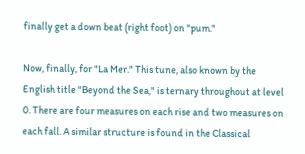finally get a down beat (right foot) on "pum."

Now, finally, for "La Mer." This tune, also known by the English title "Beyond the Sea," is ternary throughout at level 0. There are four measures on each rise and two measures on each fall. A similar structure is found in the Classical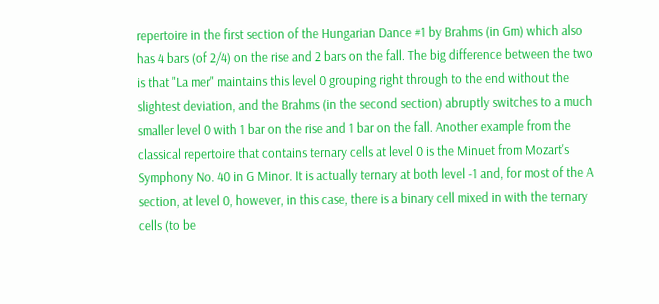repertoire in the first section of the Hungarian Dance #1 by Brahms (in Gm) which also has 4 bars (of 2/4) on the rise and 2 bars on the fall. The big difference between the two is that "La mer" maintains this level 0 grouping right through to the end without the slightest deviation, and the Brahms (in the second section) abruptly switches to a much smaller level 0 with 1 bar on the rise and 1 bar on the fall. Another example from the classical repertoire that contains ternary cells at level 0 is the Minuet from Mozart's Symphony No. 40 in G Minor. It is actually ternary at both level -1 and, for most of the A section, at level 0, however, in this case, there is a binary cell mixed in with the ternary cells (to be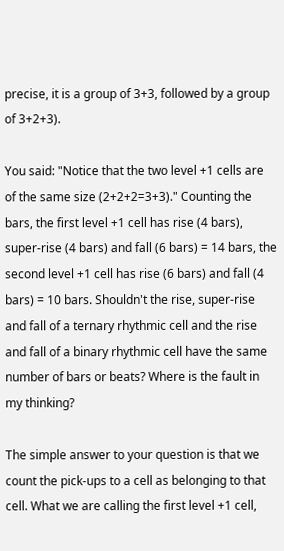precise, it is a group of 3+3, followed by a group of 3+2+3).

You said: "Notice that the two level +1 cells are of the same size (2+2+2=3+3)." Counting the bars, the first level +1 cell has rise (4 bars), super-rise (4 bars) and fall (6 bars) = 14 bars, the second level +1 cell has rise (6 bars) and fall (4 bars) = 10 bars. Shouldn't the rise, super-rise and fall of a ternary rhythmic cell and the rise and fall of a binary rhythmic cell have the same number of bars or beats? Where is the fault in my thinking?

The simple answer to your question is that we count the pick-ups to a cell as belonging to that cell. What we are calling the first level +1 cell,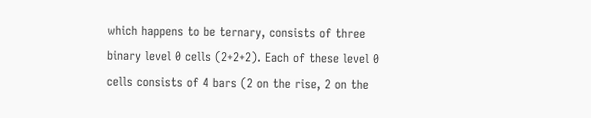which happens to be ternary, consists of three binary level 0 cells (2+2+2). Each of these level 0 cells consists of 4 bars (2 on the rise, 2 on the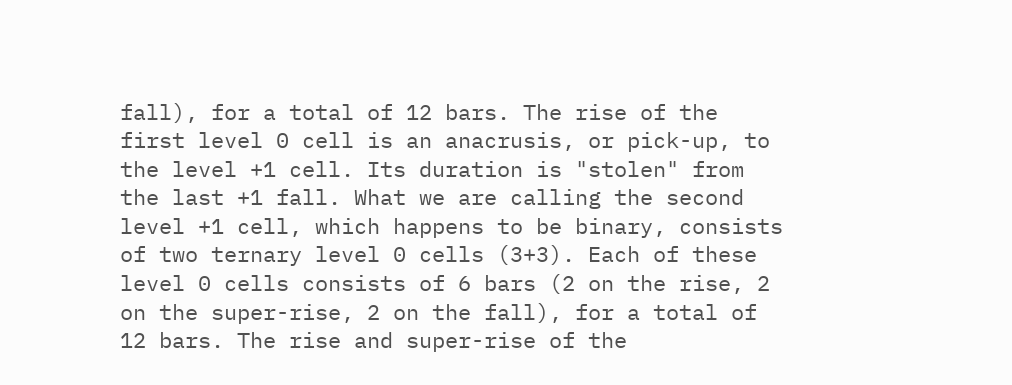fall), for a total of 12 bars. The rise of the first level 0 cell is an anacrusis, or pick-up, to the level +1 cell. Its duration is "stolen" from the last +1 fall. What we are calling the second level +1 cell, which happens to be binary, consists of two ternary level 0 cells (3+3). Each of these level 0 cells consists of 6 bars (2 on the rise, 2 on the super-rise, 2 on the fall), for a total of 12 bars. The rise and super-rise of the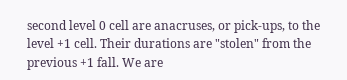second level 0 cell are anacruses, or pick-ups, to the level +1 cell. Their durations are "stolen" from the previous +1 fall. We are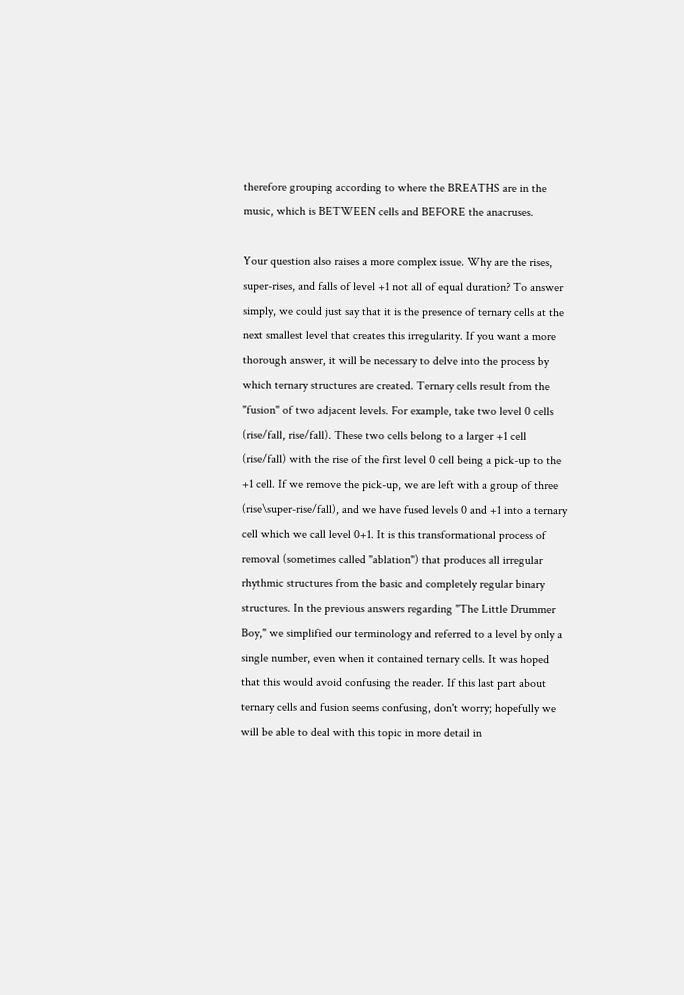therefore grouping according to where the BREATHS are in the music, which is BETWEEN cells and BEFORE the anacruses.

Your question also raises a more complex issue. Why are the rises, super-rises, and falls of level +1 not all of equal duration? To answer simply, we could just say that it is the presence of ternary cells at the next smallest level that creates this irregularity. If you want a more thorough answer, it will be necessary to delve into the process by which ternary structures are created. Ternary cells result from the "fusion" of two adjacent levels. For example, take two level 0 cells (rise/fall, rise/fall). These two cells belong to a larger +1 cell (rise/fall) with the rise of the first level 0 cell being a pick-up to the +1 cell. If we remove the pick-up, we are left with a group of three (rise\super-rise/fall), and we have fused levels 0 and +1 into a ternary cell which we call level 0+1. It is this transformational process of removal (sometimes called "ablation") that produces all irregular rhythmic structures from the basic and completely regular binary structures. In the previous answers regarding "The Little Drummer Boy," we simplified our terminology and referred to a level by only a single number, even when it contained ternary cells. It was hoped that this would avoid confusing the reader. If this last part about ternary cells and fusion seems confusing, don't worry; hopefully we will be able to deal with this topic in more detail in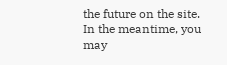the future on the site. In the meantime, you may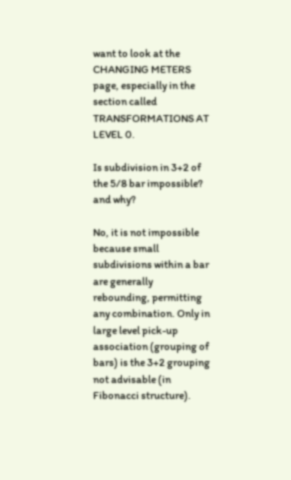want to look at the CHANGING METERS page, especially in the section called TRANSFORMATIONS AT LEVEL 0.

Is subdivision in 3+2 of the 5/8 bar impossible? and why?

No, it is not impossible because small subdivisions within a bar are generally rebounding, permitting any combination. Only in large level pick-up association (grouping of bars) is the 3+2 grouping not advisable (in Fibonacci structure).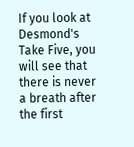If you look at Desmond's Take Five, you will see that there is never a breath after the first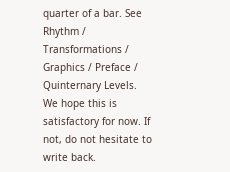quarter of a bar. See Rhythm / Transformations / Graphics / Preface / Quinternary Levels. We hope this is satisfactory for now. If not, do not hesitate to write back.